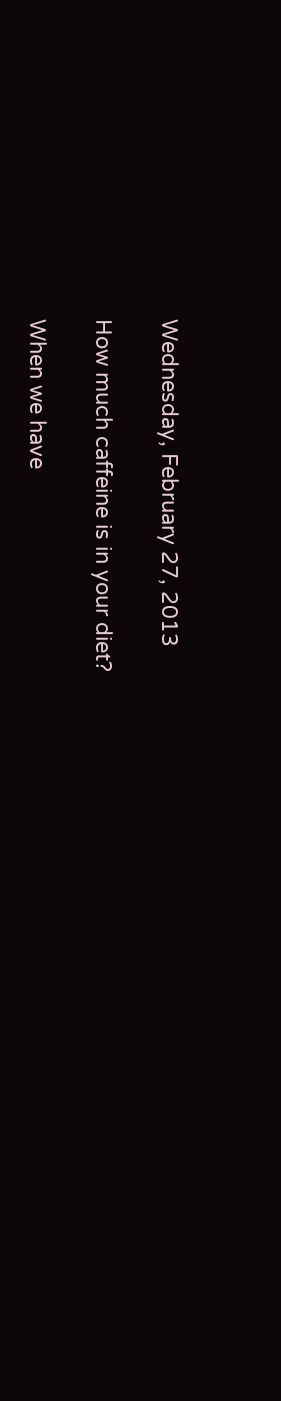Wednesday, February 27, 2013

How much caffeine is in your diet?

When we have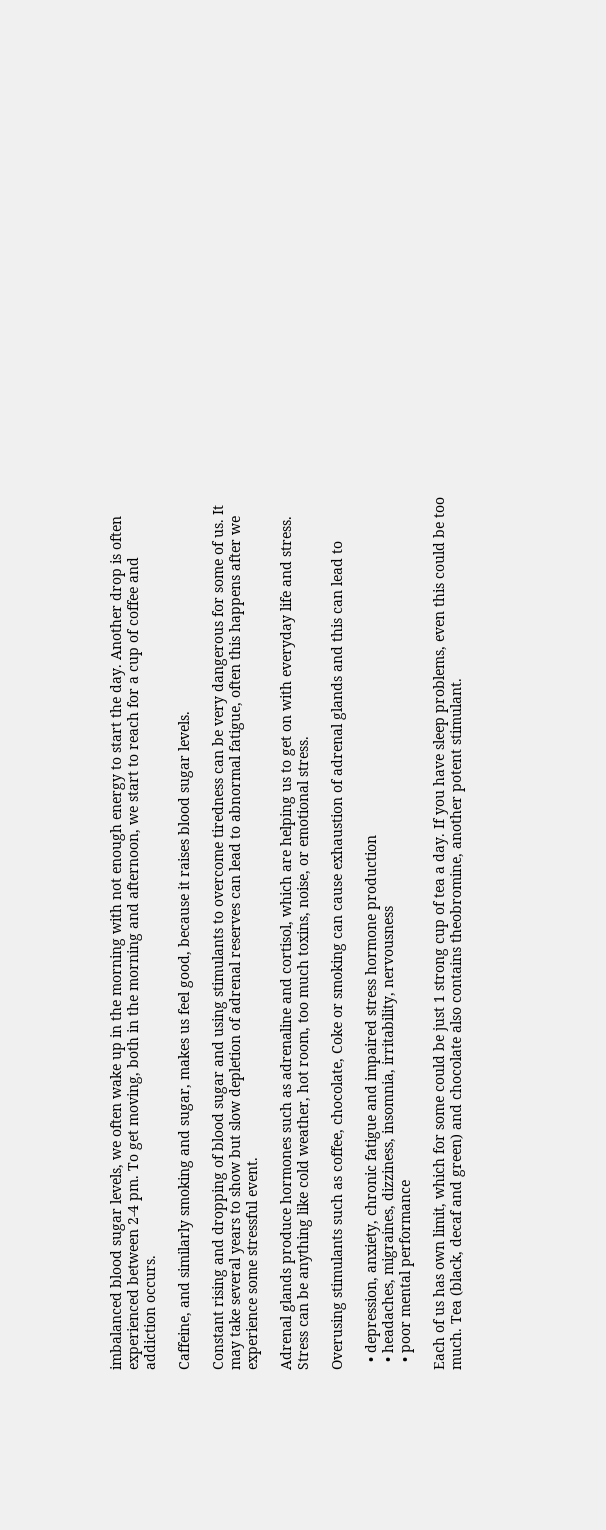imbalanced blood sugar levels, we often wake up in the morning with not enough energy to start the day. Another drop is often experienced between 2-4 pm. To get moving, both in the morning and afternoon, we start to reach for a cup of coffee and addiction occurs.

Caffeine, and similarly smoking and sugar, makes us feel good, because it raises blood sugar levels.

Constant rising and dropping of blood sugar and using stimulants to overcome tiredness can be very dangerous for some of us. It may take several years to show but slow depletion of adrenal reserves can lead to abnormal fatigue, often this happens after we experience some stressful event.

Adrenal glands produce hormones such as adrenaline and cortisol, which are helping us to get on with everyday life and stress. Stress can be anything like cold weather, hot room, too much toxins, noise, or emotional stress.

Overusing stimulants such as coffee, chocolate, Coke or smoking can cause exhaustion of adrenal glands and this can lead to

  • depression, anxiety, chronic fatigue and impaired stress hormone production
  • headaches, migraines, dizziness, insomnia, irritability, nervousness
  • poor mental performance

Each of us has own limit, which for some could be just 1 strong cup of tea a day. If you have sleep problems, even this could be too much. Tea (black, decaf and green) and chocolate also contains theobromine, another potent stimulant.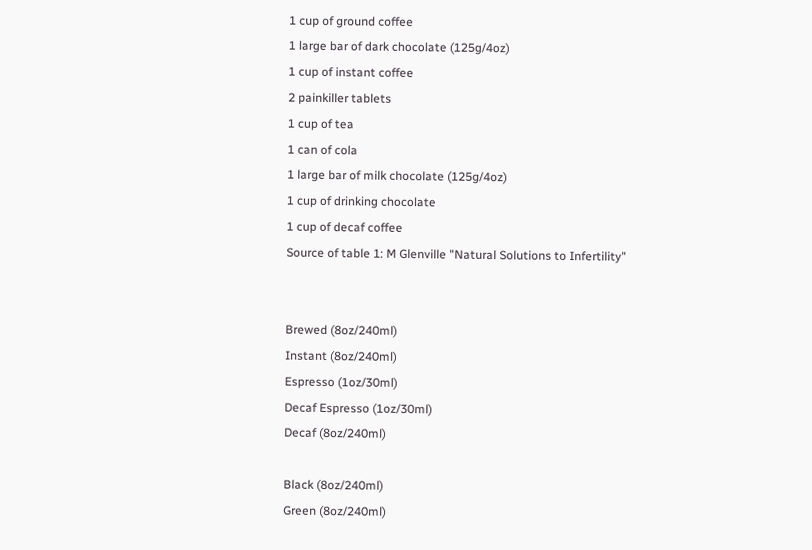1 cup of ground coffee
1 large bar of dark chocolate (125g/4oz)
1 cup of instant coffee
2 painkiller tablets
1 cup of tea
1 can of cola
1 large bar of milk chocolate (125g/4oz)
1 cup of drinking chocolate
1 cup of decaf coffee
Source of table 1: M Glenville "Natural Solutions to Infertility"


Brewed (8oz/240ml)
Instant (8oz/240ml)
Espresso (1oz/30ml)
Decaf Espresso (1oz/30ml)
Decaf (8oz/240ml)

Black (8oz/240ml)
Green (8oz/240ml)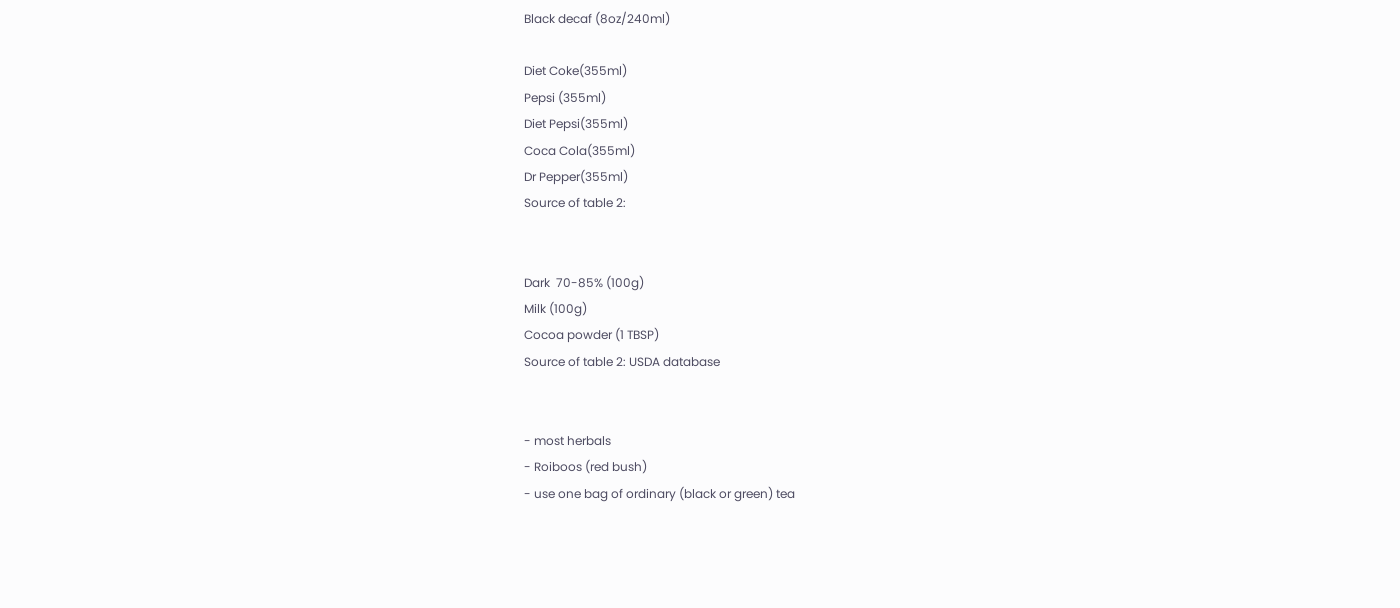Black decaf (8oz/240ml)

Diet Coke(355ml)
Pepsi (355ml)
Diet Pepsi(355ml)
Coca Cola(355ml)
Dr Pepper(355ml)
Source of table 2:


Dark  70-85% (100g)
Milk (100g)
Cocoa powder (1 TBSP)
Source of table 2: USDA database


- most herbals
- Roiboos (red bush)
- use one bag of ordinary (black or green) tea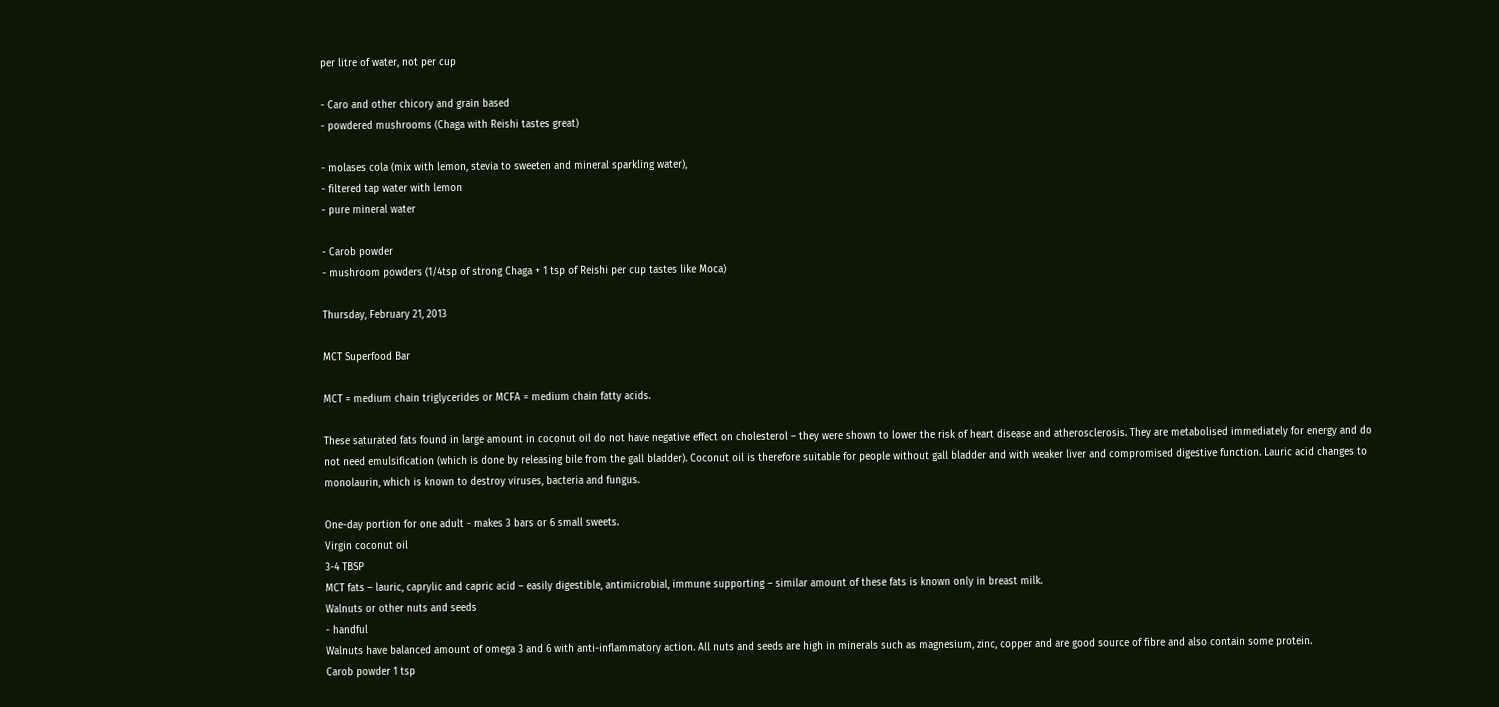per litre of water, not per cup

- Caro and other chicory and grain based
- powdered mushrooms (Chaga with Reishi tastes great)

- molases cola (mix with lemon, stevia to sweeten and mineral sparkling water),
- filtered tap water with lemon
- pure mineral water

- Carob powder
- mushroom powders (1/4tsp of strong Chaga + 1 tsp of Reishi per cup tastes like Moca)

Thursday, February 21, 2013

MCT Superfood Bar

MCT = medium chain triglycerides or MCFA = medium chain fatty acids.

These saturated fats found in large amount in coconut oil do not have negative effect on cholesterol – they were shown to lower the risk of heart disease and atherosclerosis. They are metabolised immediately for energy and do not need emulsification (which is done by releasing bile from the gall bladder). Coconut oil is therefore suitable for people without gall bladder and with weaker liver and compromised digestive function. Lauric acid changes to monolaurin, which is known to destroy viruses, bacteria and fungus.

One-day portion for one adult - makes 3 bars or 6 small sweets.
Virgin coconut oil
3-4 TBSP
MCT fats – lauric, caprylic and capric acid – easily digestible, antimicrobial, immune supporting – similar amount of these fats is known only in breast milk.
Walnuts or other nuts and seeds
- handful
Walnuts have balanced amount of omega 3 and 6 with anti-inflammatory action. All nuts and seeds are high in minerals such as magnesium, zinc, copper and are good source of fibre and also contain some protein.
Carob powder 1 tsp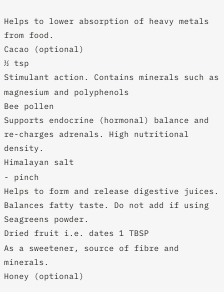Helps to lower absorption of heavy metals from food.
Cacao (optional)
½ tsp
Stimulant action. Contains minerals such as magnesium and polyphenols
Bee pollen
Supports endocrine (hormonal) balance and re-charges adrenals. High nutritional density.
Himalayan salt
- pinch
Helps to form and release digestive juices. Balances fatty taste. Do not add if using Seagreens powder.
Dried fruit i.e. dates 1 TBSP
As a sweetener, source of fibre and minerals.
Honey (optional)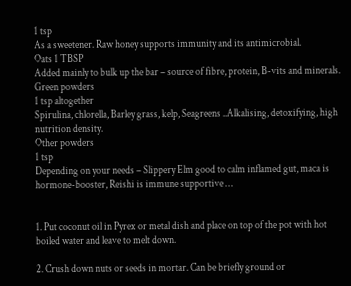1 tsp
As a sweetener. Raw honey supports immunity and its antimicrobial.
Oats 1 TBSP
Added mainly to bulk up the bar – source of fibre, protein, B-vits and minerals.
Green powders
1 tsp altogether
Spirulina, chlorella, Barley grass, kelp, Seagreens ..Alkalising, detoxifying, high nutrition density.
Other powders
1 tsp
Depending on your needs – Slippery Elm good to calm inflamed gut, maca is hormone-booster, Reishi is immune supportive …


1. Put coconut oil in Pyrex or metal dish and place on top of the pot with hot boiled water and leave to melt down.

2. Crush down nuts or seeds in mortar. Can be briefly ground or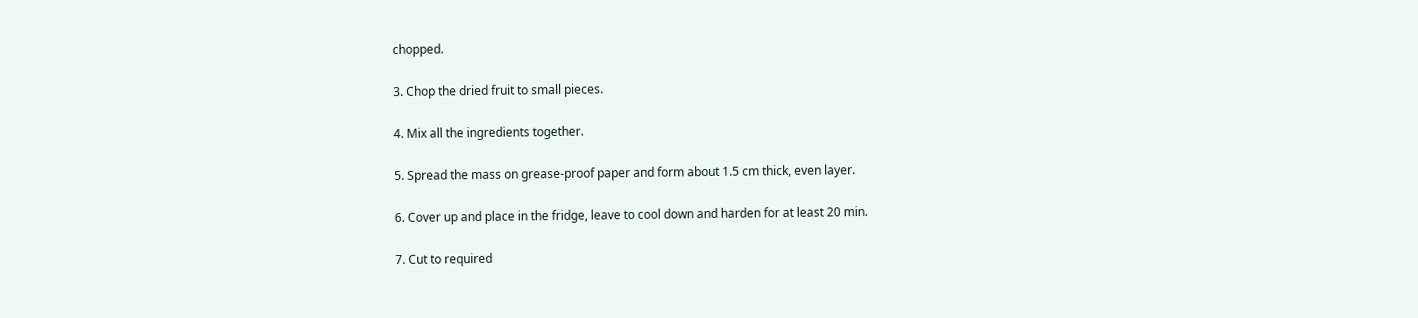chopped.

3. Chop the dried fruit to small pieces.

4. Mix all the ingredients together.

5. Spread the mass on grease-proof paper and form about 1.5 cm thick, even layer.

6. Cover up and place in the fridge, leave to cool down and harden for at least 20 min.

7. Cut to required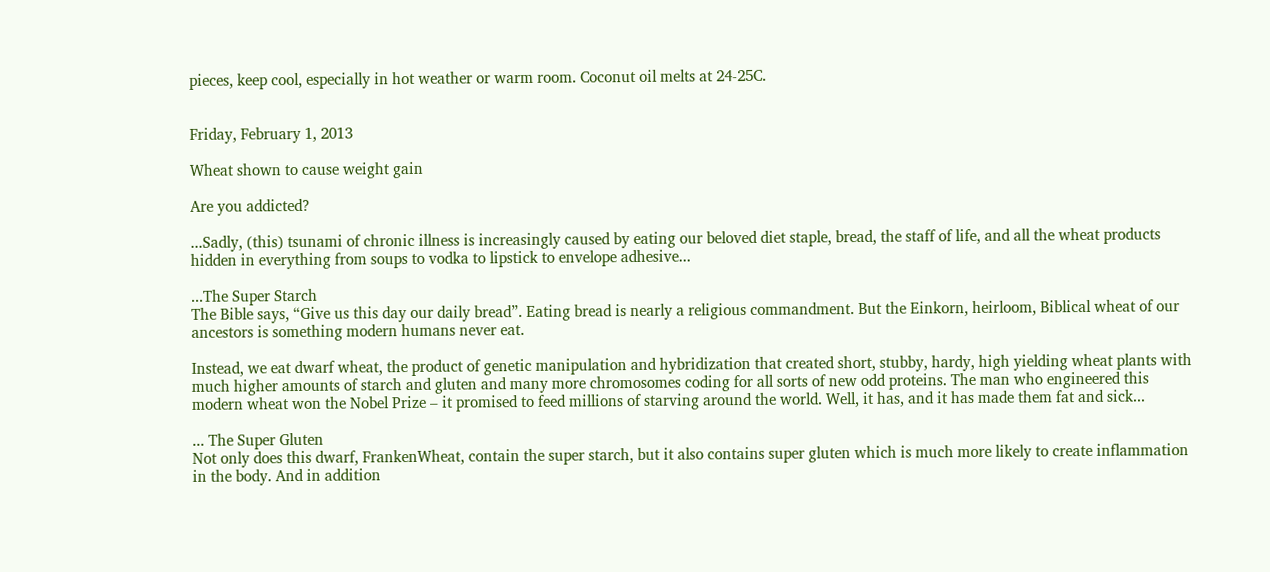pieces, keep cool, especially in hot weather or warm room. Coconut oil melts at 24-25C.


Friday, February 1, 2013

Wheat shown to cause weight gain

Are you addicted?

...Sadly, (this) tsunami of chronic illness is increasingly caused by eating our beloved diet staple, bread, the staff of life, and all the wheat products hidden in everything from soups to vodka to lipstick to envelope adhesive...

...The Super Starch
The Bible says, “Give us this day our daily bread”. Eating bread is nearly a religious commandment. But the Einkorn, heirloom, Biblical wheat of our ancestors is something modern humans never eat.

Instead, we eat dwarf wheat, the product of genetic manipulation and hybridization that created short, stubby, hardy, high yielding wheat plants with much higher amounts of starch and gluten and many more chromosomes coding for all sorts of new odd proteins. The man who engineered this modern wheat won the Nobel Prize – it promised to feed millions of starving around the world. Well, it has, and it has made them fat and sick...

... The Super Gluten
Not only does this dwarf, FrankenWheat, contain the super starch, but it also contains super gluten which is much more likely to create inflammation in the body. And in addition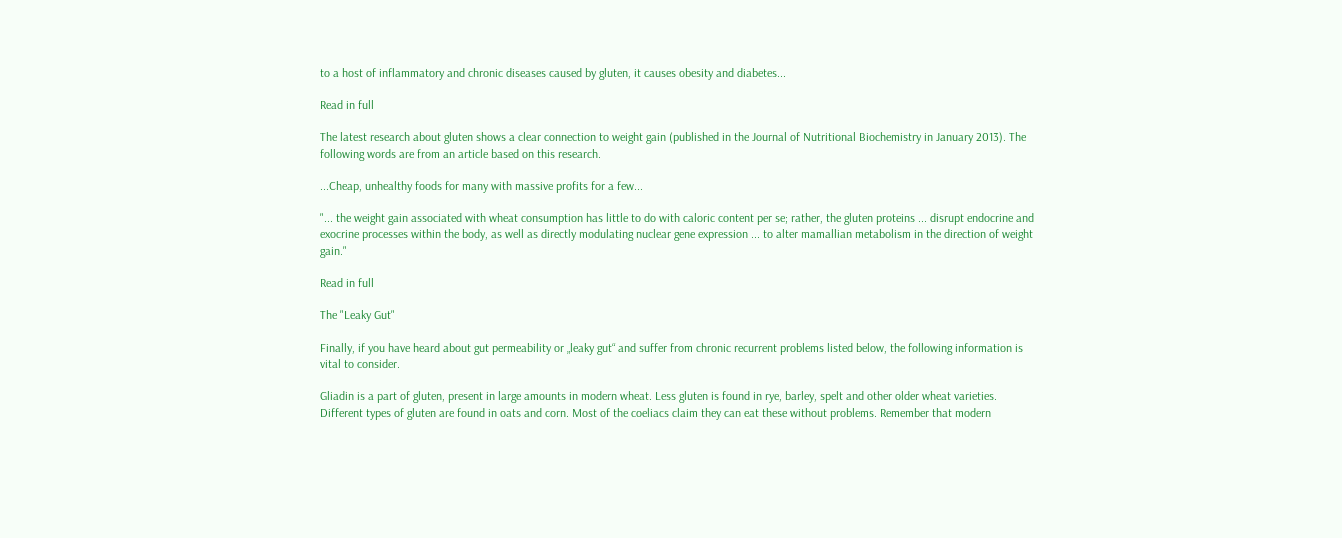to a host of inflammatory and chronic diseases caused by gluten, it causes obesity and diabetes...

Read in full

The latest research about gluten shows a clear connection to weight gain (published in the Journal of Nutritional Biochemistry in January 2013). The following words are from an article based on this research.

...Cheap, unhealthy foods for many with massive profits for a few...

"... the weight gain associated with wheat consumption has little to do with caloric content per se; rather, the gluten proteins ... disrupt endocrine and exocrine processes within the body, as well as directly modulating nuclear gene expression ... to alter mamallian metabolism in the direction of weight gain."

Read in full

The "Leaky Gut"

Finally, if you have heard about gut permeability or „leaky gut“ and suffer from chronic recurrent problems listed below, the following information is vital to consider.

Gliadin is a part of gluten, present in large amounts in modern wheat. Less gluten is found in rye, barley, spelt and other older wheat varieties. Different types of gluten are found in oats and corn. Most of the coeliacs claim they can eat these without problems. Remember that modern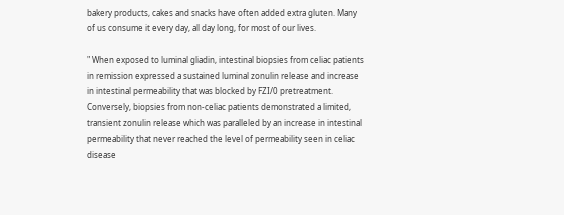bakery products, cakes and snacks have often added extra gluten. Many of us consume it every day, all day long, for most of our lives.

" When exposed to luminal gliadin, intestinal biopsies from celiac patients in remission expressed a sustained luminal zonulin release and increase in intestinal permeability that was blocked by FZI/0 pretreatment.
Conversely, biopsies from non-celiac patients demonstrated a limited, transient zonulin release which was paralleled by an increase in intestinal permeability that never reached the level of permeability seen in celiac disease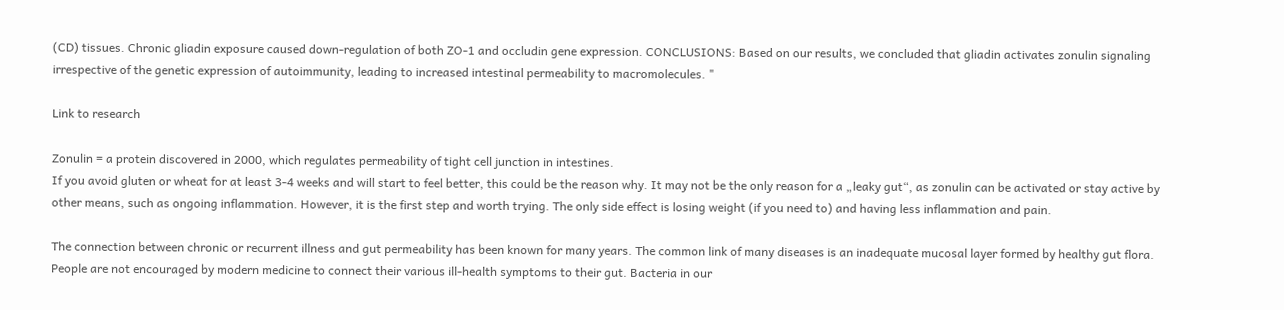(CD) tissues. Chronic gliadin exposure caused down-regulation of both ZO-1 and occludin gene expression. CONCLUSIONS: Based on our results, we concluded that gliadin activates zonulin signaling irrespective of the genetic expression of autoimmunity, leading to increased intestinal permeability to macromolecules. "

Link to research

Zonulin = a protein discovered in 2000, which regulates permeability of tight cell junction in intestines.
If you avoid gluten or wheat for at least 3-4 weeks and will start to feel better, this could be the reason why. It may not be the only reason for a „leaky gut“, as zonulin can be activated or stay active by other means, such as ongoing inflammation. However, it is the first step and worth trying. The only side effect is losing weight (if you need to) and having less inflammation and pain.

The connection between chronic or recurrent illness and gut permeability has been known for many years. The common link of many diseases is an inadequate mucosal layer formed by healthy gut flora. People are not encouraged by modern medicine to connect their various ill-health symptoms to their gut. Bacteria in our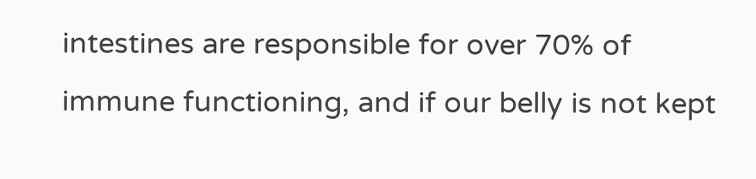intestines are responsible for over 70% of immune functioning, and if our belly is not kept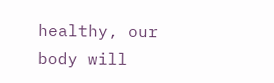healthy, our body will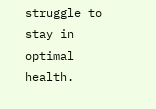struggle to stay in optimal health.